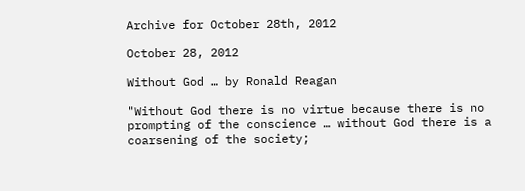Archive for October 28th, 2012

October 28, 2012

Without God … by Ronald Reagan

"Without God there is no virtue because there is no
prompting of the conscience … without God there is a
coarsening of the society;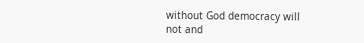without God democracy will
not and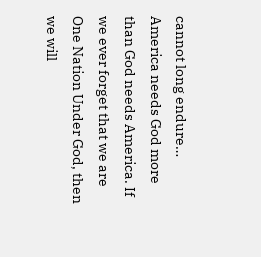cannot long endure… America needs God more
than God needs America. If we ever forget that we are
One Nation Under God, then we will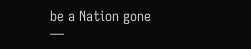be a Nation gone
—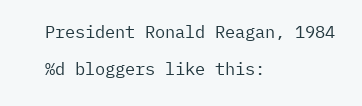President Ronald Reagan, 1984

%d bloggers like this: